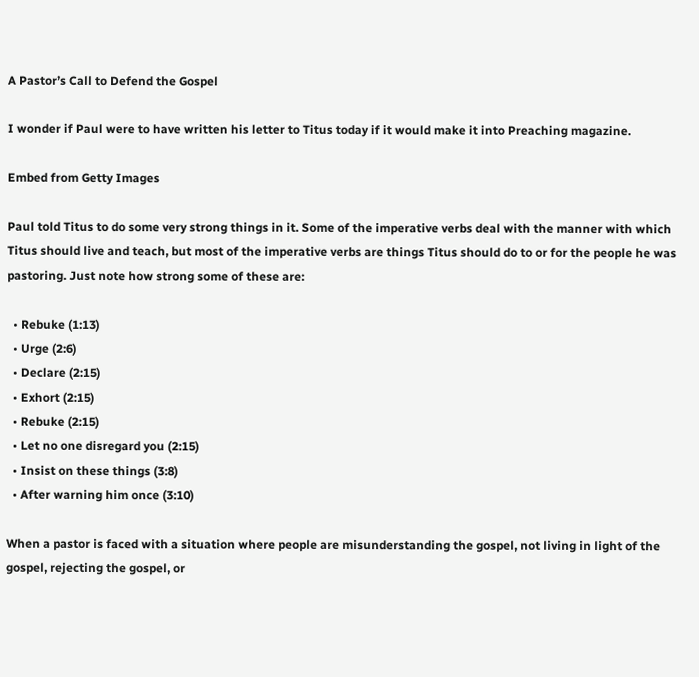A Pastor’s Call to Defend the Gospel

I wonder if Paul were to have written his letter to Titus today if it would make it into Preaching magazine.

Embed from Getty Images

Paul told Titus to do some very strong things in it. Some of the imperative verbs deal with the manner with which Titus should live and teach, but most of the imperative verbs are things Titus should do to or for the people he was pastoring. Just note how strong some of these are:

  • Rebuke (1:13)
  • Urge (2:6)
  • Declare (2:15)
  • Exhort (2:15)
  • Rebuke (2:15)
  • Let no one disregard you (2:15)
  • Insist on these things (3:8)
  • After warning him once (3:10)

When a pastor is faced with a situation where people are misunderstanding the gospel, not living in light of the gospel, rejecting the gospel, or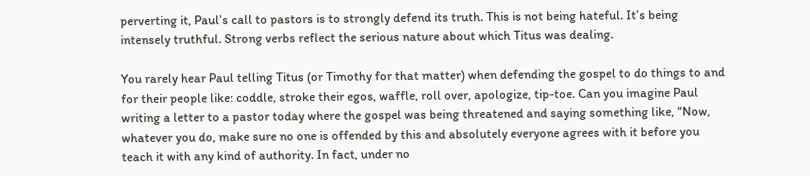perverting it, Paul’s call to pastors is to strongly defend its truth. This is not being hateful. It’s being intensely truthful. Strong verbs reflect the serious nature about which Titus was dealing.

You rarely hear Paul telling Titus (or Timothy for that matter) when defending the gospel to do things to and for their people like: coddle, stroke their egos, waffle, roll over, apologize, tip-toe. Can you imagine Paul writing a letter to a pastor today where the gospel was being threatened and saying something like, “Now, whatever you do, make sure no one is offended by this and absolutely everyone agrees with it before you teach it with any kind of authority. In fact, under no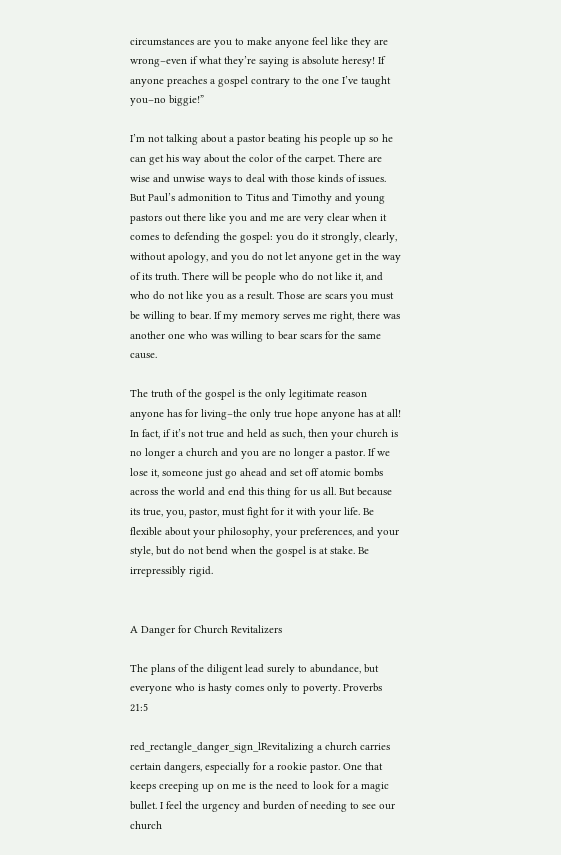circumstances are you to make anyone feel like they are wrong–even if what they’re saying is absolute heresy! If anyone preaches a gospel contrary to the one I’ve taught you–no biggie!”

I’m not talking about a pastor beating his people up so he can get his way about the color of the carpet. There are wise and unwise ways to deal with those kinds of issues. But Paul’s admonition to Titus and Timothy and young pastors out there like you and me are very clear when it comes to defending the gospel: you do it strongly, clearly, without apology, and you do not let anyone get in the way of its truth. There will be people who do not like it, and who do not like you as a result. Those are scars you must be willing to bear. If my memory serves me right, there was another one who was willing to bear scars for the same cause.

The truth of the gospel is the only legitimate reason anyone has for living–the only true hope anyone has at all! In fact, if it’s not true and held as such, then your church is no longer a church and you are no longer a pastor. If we lose it, someone just go ahead and set off atomic bombs across the world and end this thing for us all. But because its true, you, pastor, must fight for it with your life. Be flexible about your philosophy, your preferences, and your style, but do not bend when the gospel is at stake. Be irrepressibly rigid.


A Danger for Church Revitalizers

The plans of the diligent lead surely to abundance, but everyone who is hasty comes only to poverty. Proverbs 21:5

red_rectangle_danger_sign_lRevitalizing a church carries certain dangers, especially for a rookie pastor. One that keeps creeping up on me is the need to look for a magic bullet. I feel the urgency and burden of needing to see our church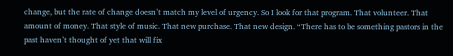change, but the rate of change doesn’t match my level of urgency. So I look for that program. That volunteer. That amount of money. That style of music. That new purchase. That new design. “There has to be something pastors in the past haven’t thought of yet that will fix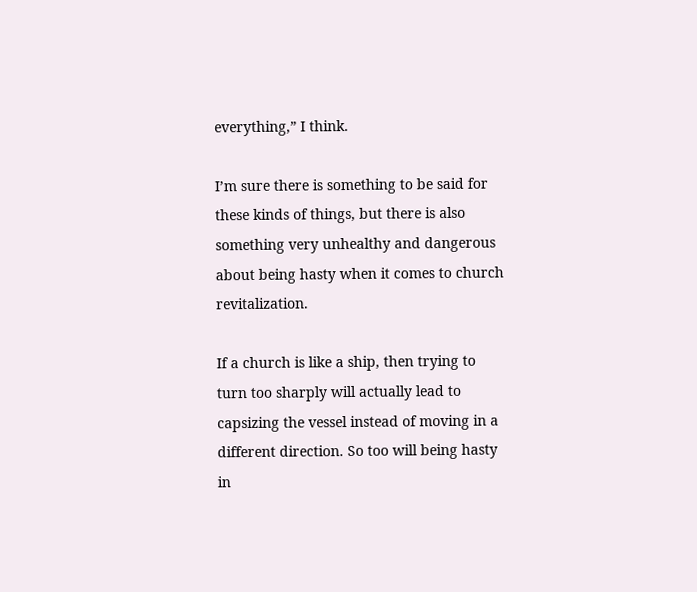everything,” I think.

I’m sure there is something to be said for these kinds of things, but there is also something very unhealthy and dangerous about being hasty when it comes to church revitalization.

If a church is like a ship, then trying to turn too sharply will actually lead to capsizing the vessel instead of moving in a different direction. So too will being hasty in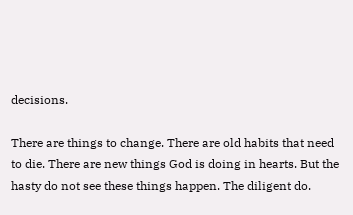decisions.

There are things to change. There are old habits that need to die. There are new things God is doing in hearts. But the hasty do not see these things happen. The diligent do.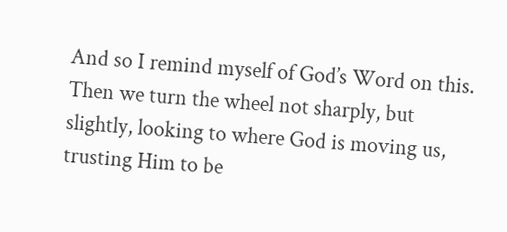And so I remind myself of God’s Word on this. Then we turn the wheel not sharply, but slightly, looking to where God is moving us, trusting Him to be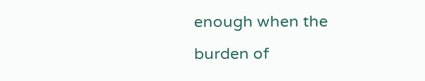enough when the burden of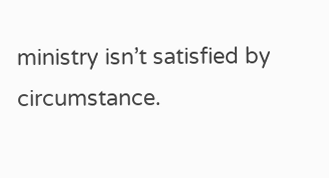ministry isn’t satisfied by circumstance.